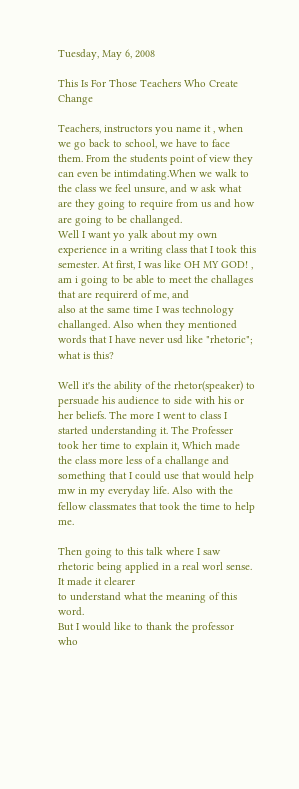Tuesday, May 6, 2008

This Is For Those Teachers Who Create Change

Teachers, instructors you name it , when we go back to school, we have to face them. From the students point of view they can even be intimdating.When we walk to the class we feel unsure, and w ask what are they going to require from us and how are going to be challanged.
Well I want yo yalk about my own experience in a writing class that I took this semester. At first, I was like OH MY GOD! , am i going to be able to meet the challages that are requirerd of me, and
also at the same time I was technology challanged. Also when they mentioned words that I have never usd like "rhetoric"; what is this?

Well it's the ability of the rhetor(speaker) to persuade his audience to side with his or her beliefs. The more I went to class I started understanding it. The Professer took her time to explain it, Which made the class more less of a challange and something that I could use that would help mw in my everyday life. Also with the fellow classmates that took the time to help me.

Then going to this talk where I saw rhetoric being applied in a real worl sense. It made it clearer
to understand what the meaning of this word.
But I would like to thank the professor who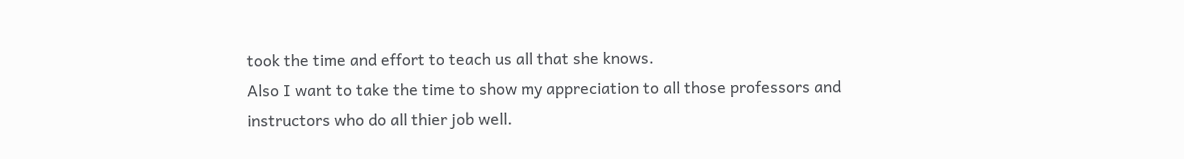took the time and effort to teach us all that she knows.
Also I want to take the time to show my appreciation to all those professors and instructors who do all thier job well.